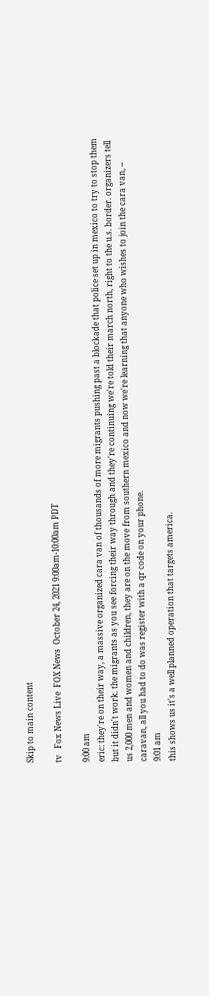Skip to main content

tv   Fox News Live  FOX News  October 24, 2021 9:00am-10:00am PDT

9:00 am
eric: they're on their way, a massive organized cara van of thousands of more migrants pushing past a blockade that police set up in mexico to try to stop them but it didn't work. the migrants as you see forcing their way through and they're continuing we're told their march north, right to the u.s. border. organizers tell us 2,000 men and women and children, they are on the move from southern mexico and now we're learning that anyone who wishes to join the cara van, -- caravan, all you had to do was register with a qr code on your phone.
9:01 am
this shows us it's a well planned operation that targets america.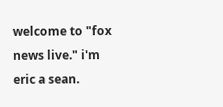welcome to "fox news live." i'm eric a sean.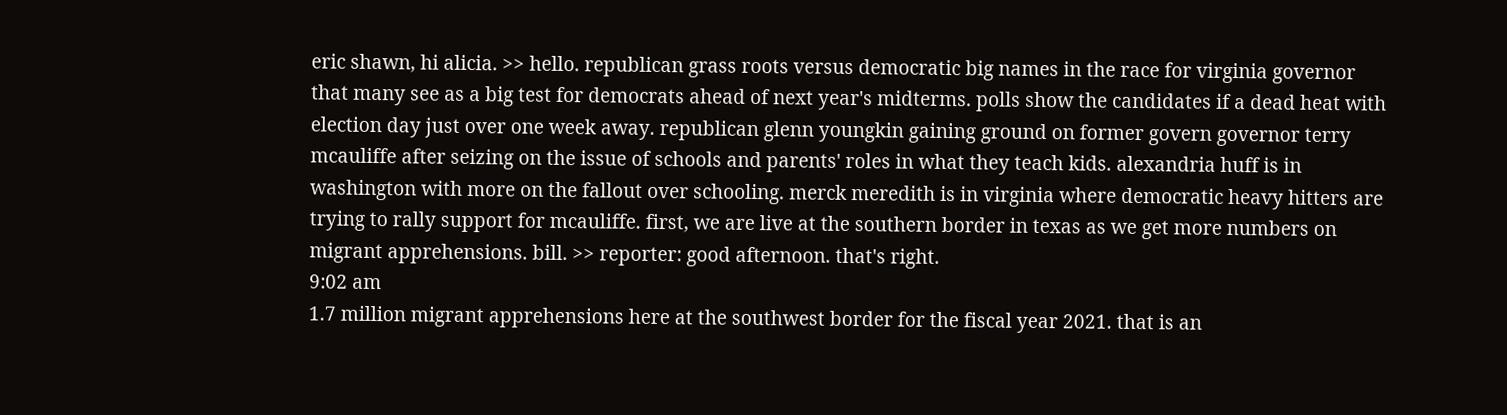eric shawn, hi alicia. >> hello. republican grass roots versus democratic big names in the race for virginia governor that many see as a big test for democrats ahead of next year's midterms. polls show the candidates if a dead heat with election day just over one week away. republican glenn youngkin gaining ground on former govern governor terry mcauliffe after seizing on the issue of schools and parents' roles in what they teach kids. alexandria huff is in washington with more on the fallout over schooling. merck meredith is in virginia where democratic heavy hitters are trying to rally support for mcauliffe. first, we are live at the southern border in texas as we get more numbers on migrant apprehensions. bill. >> reporter: good afternoon. that's right.
9:02 am
1.7 million migrant apprehensions here at the southwest border for the fiscal year 2021. that is an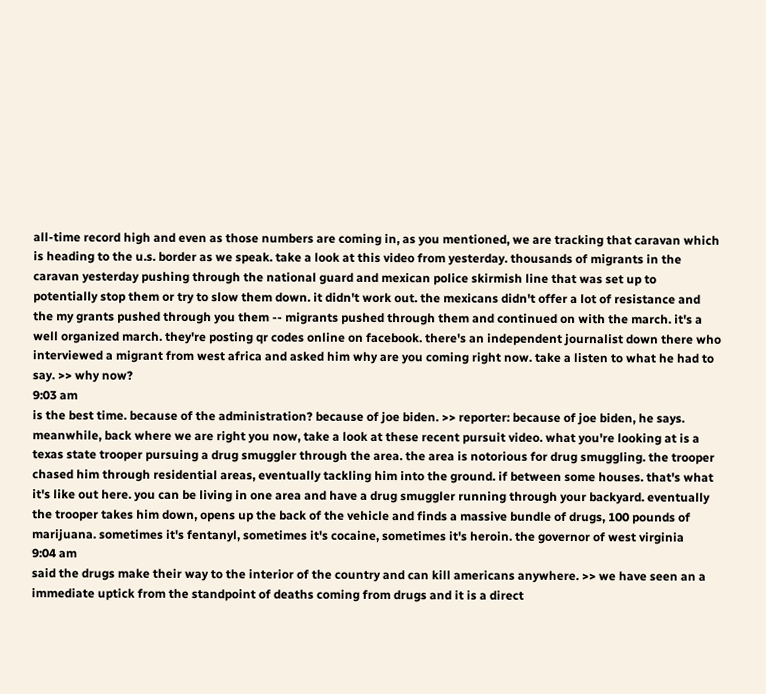all-time record high and even as those numbers are coming in, as you mentioned, we are tracking that caravan which is heading to the u.s. border as we speak. take a look at this video from yesterday. thousands of migrants in the caravan yesterday pushing through the national guard and mexican police skirmish line that was set up to potentially stop them or try to slow them down. it didn't work out. the mexicans didn't offer a lot of resistance and the my grants pushed through you them -- migrants pushed through them and continued on with the march. it's a well organized march. they're posting qr codes online on facebook. there's an independent journalist down there who interviewed a migrant from west africa and asked him why are you coming right now. take a listen to what he had to say. >> why now?
9:03 am
is the best time. because of the administration? because of joe biden. >> reporter: because of joe biden, he says. meanwhile, back where we are right you now, take a look at these recent pursuit video. what you're looking at is a texas state trooper pursuing a drug smuggler through the area. the area is notorious for drug smuggling. the trooper chased him through residential areas, eventually tackling him into the ground. if between some houses. that's what it's like out here. you can be living in one area and have a drug smuggler running through your backyard. eventually the trooper takes him down, opens up the back of the vehicle and finds a massive bundle of drugs, 100 pounds of marijuana. sometimes it's fentanyl, sometimes it's cocaine, sometimes it's heroin. the governor of west virginia
9:04 am
said the drugs make their way to the interior of the country and can kill americans anywhere. >> we have seen an a immediate uptick from the standpoint of deaths coming from drugs and it is a direct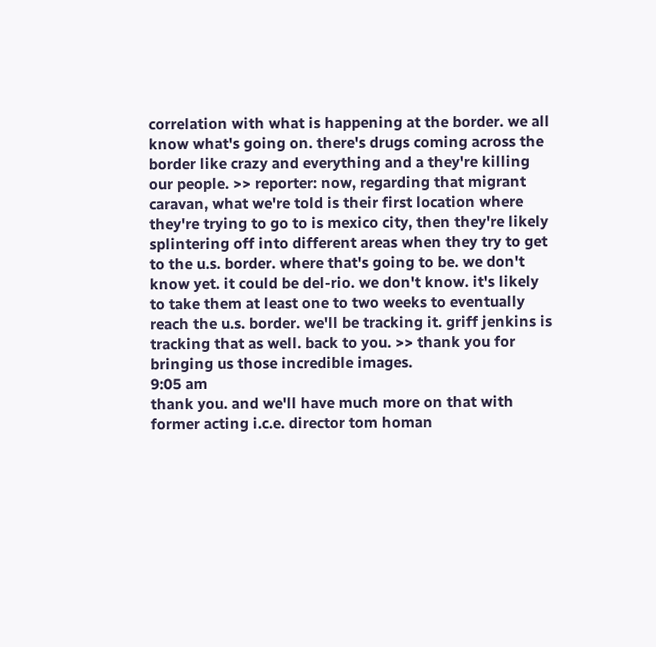correlation with what is happening at the border. we all know what's going on. there's drugs coming across the border like crazy and everything and a they're killing our people. >> reporter: now, regarding that migrant caravan, what we're told is their first location where they're trying to go to is mexico city, then they're likely splintering off into different areas when they try to get to the u.s. border. where that's going to be. we don't know yet. it could be del-rio. we don't know. it's likely to take them at least one to two weeks to eventually reach the u.s. border. we'll be tracking it. griff jenkins is tracking that as well. back to you. >> thank you for bringing us those incredible images.
9:05 am
thank you. and we'll have much more on that with former acting i.c.e. director tom homan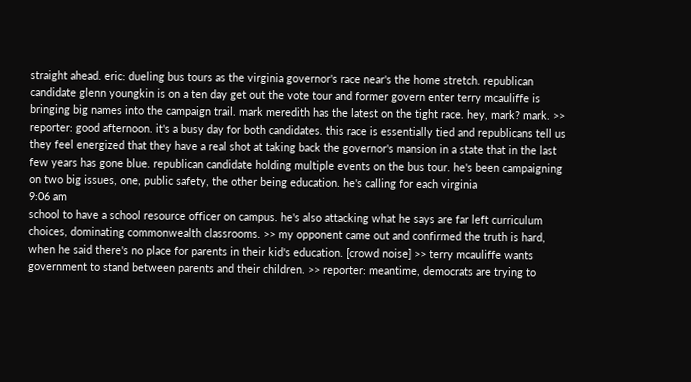straight ahead. eric: dueling bus tours as the virginia governor's race near's the home stretch. republican candidate glenn youngkin is on a ten day get out the vote tour and former govern enter terry mcauliffe is bringing big names into the campaign trail. mark meredith has the latest on the tight race. hey, mark? mark. >> reporter: good afternoon. it's a busy day for both candidates. this race is essentially tied and republicans tell us they feel energized that they have a real shot at taking back the governor's mansion in a state that in the last few years has gone blue. republican candidate holding multiple events on the bus tour. he's been campaigning on two big issues, one, public safety, the other being education. he's calling for each virginia
9:06 am
school to have a school resource officer on campus. he's also attacking what he says are far left curriculum choices, dominating commonwealth classrooms. >> my opponent came out and confirmed the truth is hard, when he said there's no place for parents in their kid's education. [crowd noise] >> terry mcauliffe wants government to stand between parents and their children. >> reporter: meantime, democrats are trying to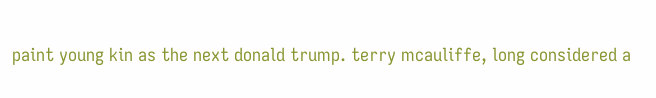paint young kin as the next donald trump. terry mcauliffe, long considered a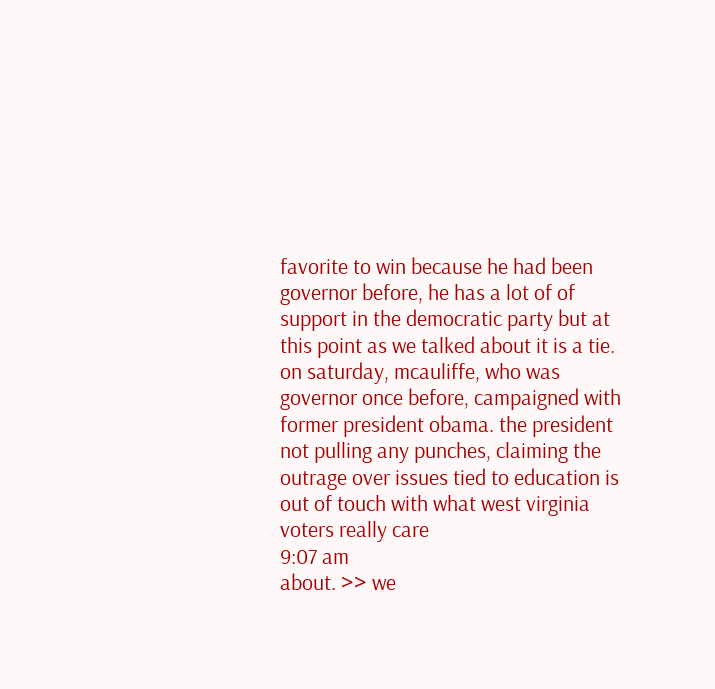favorite to win because he had been governor before, he has a lot of of support in the democratic party but at this point as we talked about it is a tie. on saturday, mcauliffe, who was governor once before, campaigned with former president obama. the president not pulling any punches, claiming the outrage over issues tied to education is out of touch with what west virginia voters really care
9:07 am
about. >> we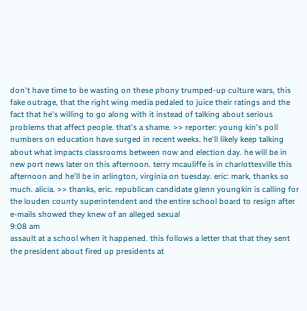don't have time to be wasting on these phony trumped-up culture wars, this fake outrage, that the right wing media pedaled to juice their ratings and the fact that he's willing to go along with it instead of talking about serious problems that affect people. that's a shame. >> reporter: young kin's poll numbers on education have surged in recent weeks. he'll likely keep talking about what impacts classrooms between now and election day. he will be in new port news later on this afternoon. terry mcauliffe is in charlottesville this afternoon and he'll be in arlington, virginia on tuesday. eric: mark, thanks so much. alicia. >> thanks, eric. republican candidate glenn youngkin is calling for the louden county superintendent and the entire school board to resign after e-mails showed they knew of an alleged sexual
9:08 am
assault at a school when it happened. this follows a letter that that they sent the president about fired up presidents at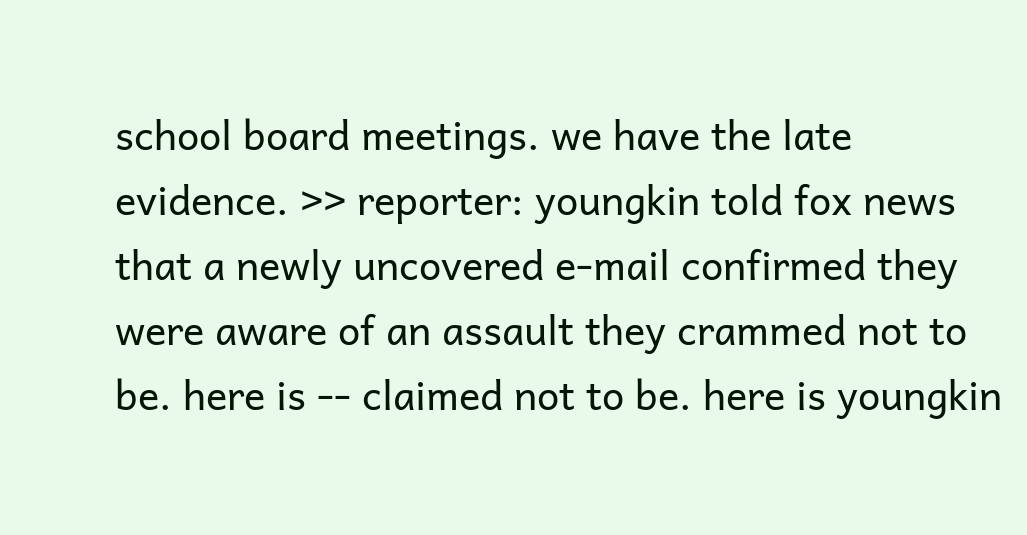school board meetings. we have the late evidence. >> reporter: youngkin told fox news that a newly uncovered e-mail confirmed they were aware of an assault they crammed not to be. here is -- claimed not to be. here is youngkin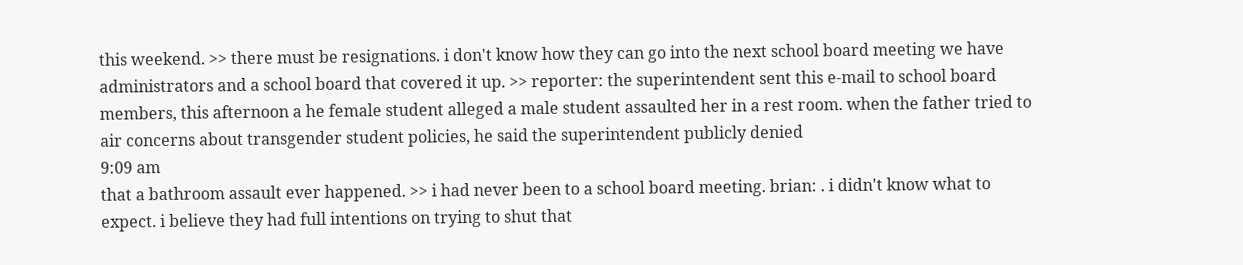this weekend. >> there must be resignations. i don't know how they can go into the next school board meeting we have administrators and a school board that covered it up. >> reporter: the superintendent sent this e-mail to school board members, this afternoon a he female student alleged a male student assaulted her in a rest room. when the father tried to air concerns about transgender student policies, he said the superintendent publicly denied
9:09 am
that a bathroom assault ever happened. >> i had never been to a school board meeting. brian: . i didn't know what to expect. i believe they had full intentions on trying to shut that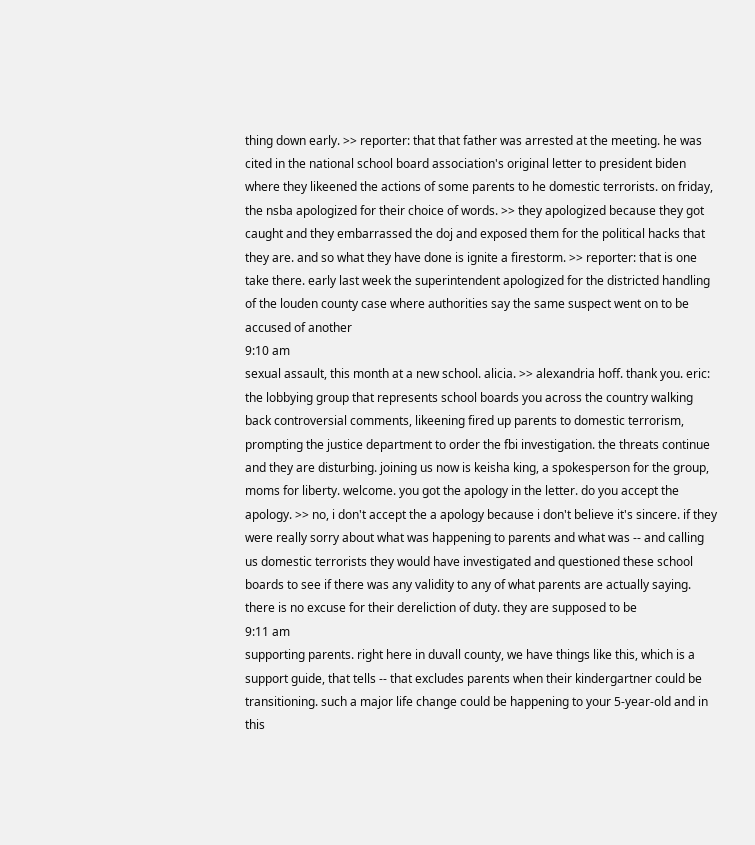thing down early. >> reporter: that that father was arrested at the meeting. he was cited in the national school board association's original letter to president biden where they likeened the actions of some parents to he domestic terrorists. on friday, the nsba apologized for their choice of words. >> they apologized because they got caught and they embarrassed the doj and exposed them for the political hacks that they are. and so what they have done is ignite a firestorm. >> reporter: that is one take there. early last week the superintendent apologized for the districted handling of the louden county case where authorities say the same suspect went on to be accused of another
9:10 am
sexual assault, this month at a new school. alicia. >> alexandria hoff. thank you. eric: the lobbying group that represents school boards you across the country walking back controversial comments, likeening fired up parents to domestic terrorism, prompting the justice department to order the fbi investigation. the threats continue and they are disturbing. joining us now is keisha king, a spokesperson for the group, moms for liberty. welcome. you got the apology in the letter. do you accept the apology. >> no, i don't accept the a apology because i don't believe it's sincere. if they were really sorry about what was happening to parents and what was -- and calling us domestic terrorists they would have investigated and questioned these school boards to see if there was any validity to any of what parents are actually saying. there is no excuse for their dereliction of duty. they are supposed to be
9:11 am
supporting parents. right here in duvall county, we have things like this, which is a support guide, that tells -- that excludes parents when their kindergartner could be transitioning. such a major life change could be happening to your 5-year-old and in this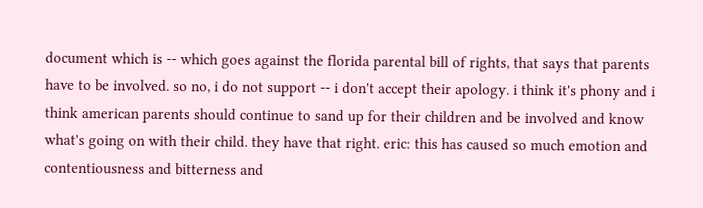document which is -- which goes against the florida parental bill of rights, that says that parents have to be involved. so no, i do not support -- i don't accept their apology. i think it's phony and i think american parents should continue to sand up for their children and be involved and know what's going on with their child. they have that right. eric: this has caused so much emotion and contentiousness and bitterness and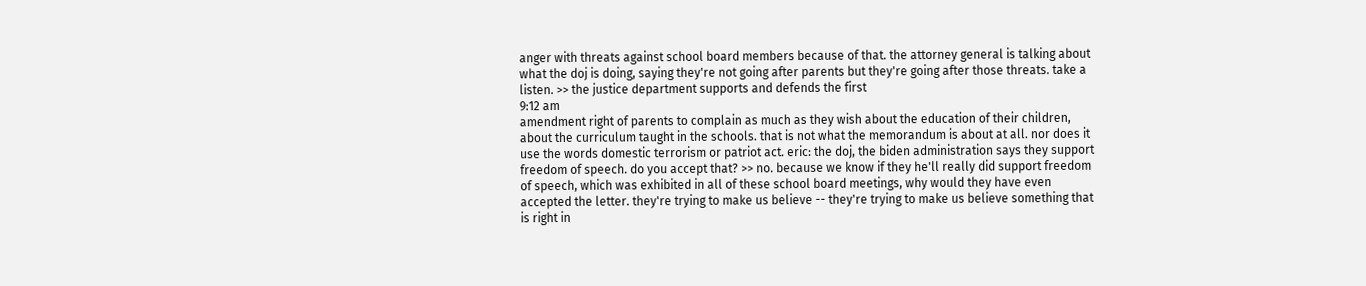anger with threats against school board members because of that. the attorney general is talking about what the doj is doing, saying they're not going after parents but they're going after those threats. take a listen. >> the justice department supports and defends the first
9:12 am
amendment right of parents to complain as much as they wish about the education of their children, about the curriculum taught in the schools. that is not what the memorandum is about at all. nor does it use the words domestic terrorism or patriot act. eric: the doj, the biden administration says they support freedom of speech. do you accept that? >> no. because we know if they he'll really did support freedom of speech, which was exhibited in all of these school board meetings, why would they have even accepted the letter. they're trying to make us believe -- they're trying to make us believe something that is right in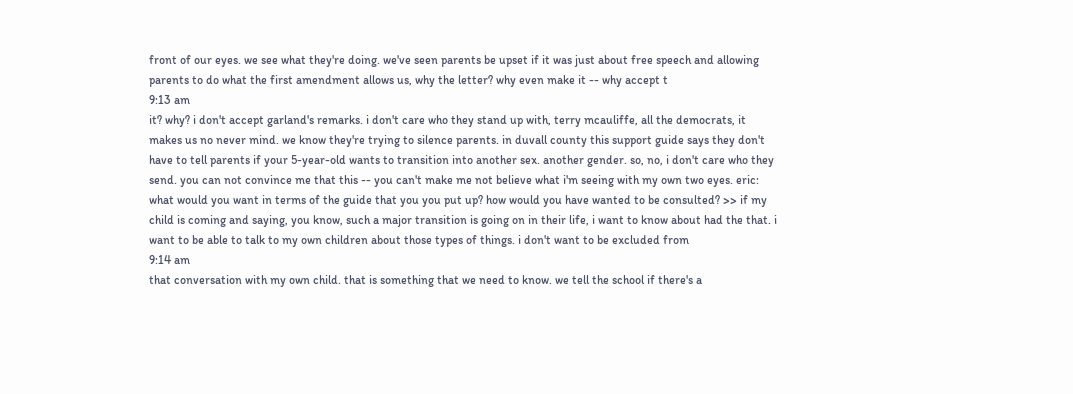front of our eyes. we see what they're doing. we've seen parents be upset if it was just about free speech and allowing parents to do what the first amendment allows us, why the letter? why even make it -- why accept t
9:13 am
it? why? i don't accept garland's remarks. i don't care who they stand up with, terry mcauliffe, all the democrats, it makes us no never mind. we know they're trying to silence parents. in duvall county this support guide says they don't have to tell parents if your 5-year-old wants to transition into another sex. another gender. so, no, i don't care who they send. you can not convince me that this -- you can't make me not believe what i'm seeing with my own two eyes. eric: what would you want in terms of the guide that you you put up? how would you have wanted to be consulted? >> if my child is coming and saying, you know, such a major transition is going on in their life, i want to know about had the that. i want to be able to talk to my own children about those types of things. i don't want to be excluded from
9:14 am
that conversation with my own child. that is something that we need to know. we tell the school if there's a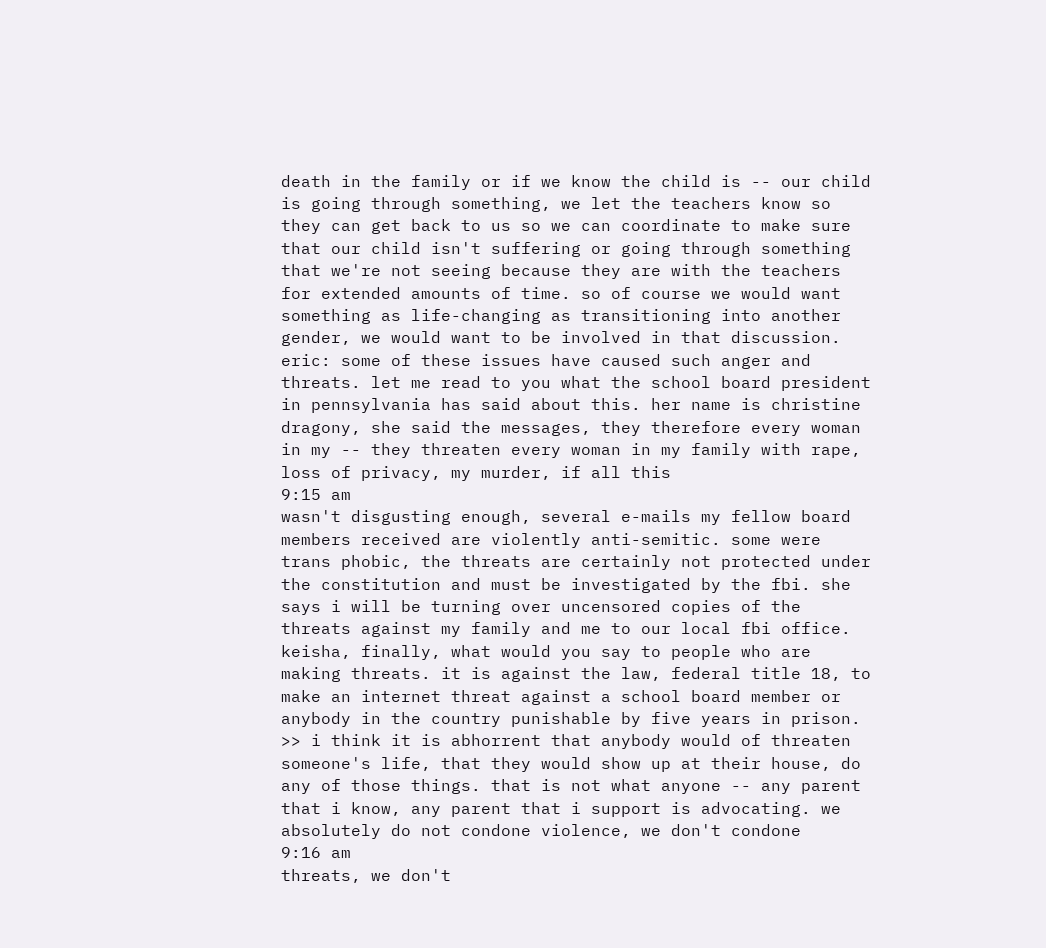death in the family or if we know the child is -- our child is going through something, we let the teachers know so they can get back to us so we can coordinate to make sure that our child isn't suffering or going through something that we're not seeing because they are with the teachers for extended amounts of time. so of course we would want something as life-changing as transitioning into another gender, we would want to be involved in that discussion. eric: some of these issues have caused such anger and threats. let me read to you what the school board president in pennsylvania has said about this. her name is christine dragony, she said the messages, they therefore every woman in my -- they threaten every woman in my family with rape, loss of privacy, my murder, if all this
9:15 am
wasn't disgusting enough, several e-mails my fellow board members received are violently anti-semitic. some were trans phobic, the threats are certainly not protected under the constitution and must be investigated by the fbi. she says i will be turning over uncensored copies of the threats against my family and me to our local fbi office. keisha, finally, what would you say to people who are making threats. it is against the law, federal title 18, to make an internet threat against a school board member or anybody in the country punishable by five years in prison. >> i think it is abhorrent that anybody would of threaten someone's life, that they would show up at their house, do any of those things. that is not what anyone -- any parent that i know, any parent that i support is advocating. we absolutely do not condone violence, we don't condone
9:16 am
threats, we don't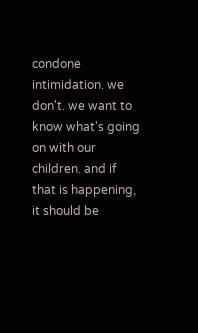condone intimidation. we don't. we want to know what's going on with our children. and if that is happening, it should be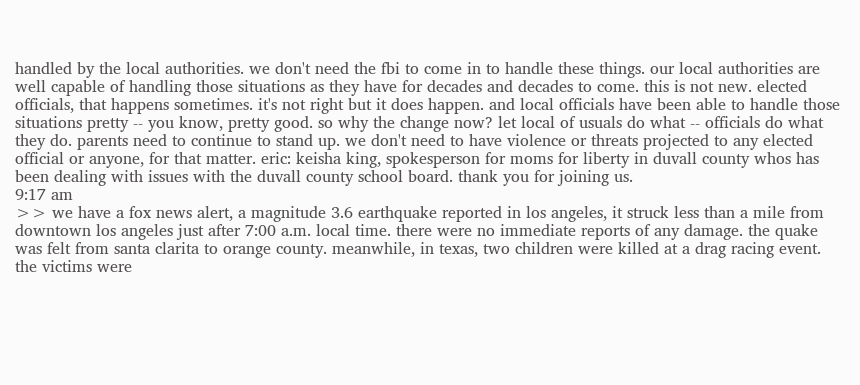handled by the local authorities. we don't need the fbi to come in to handle these things. our local authorities are well capable of handling those situations as they have for decades and decades to come. this is not new. elected officials, that happens sometimes. it's not right but it does happen. and local officials have been able to handle those situations pretty -- you know, pretty good. so why the change now? let local of usuals do what -- officials do what they do. parents need to continue to stand up. we don't need to have violence or threats projected to any elected official or anyone, for that matter. eric: keisha king, spokesperson for moms for liberty in duvall county whos has been dealing with issues with the duvall county school board. thank you for joining us.
9:17 am
>> we have a fox news alert, a magnitude 3.6 earthquake reported in los angeles, it struck less than a mile from downtown los angeles just after 7:00 a.m. local time. there were no immediate reports of any damage. the quake was felt from santa clarita to orange county. meanwhile, in texas, two children were killed at a drag racing event. the victims were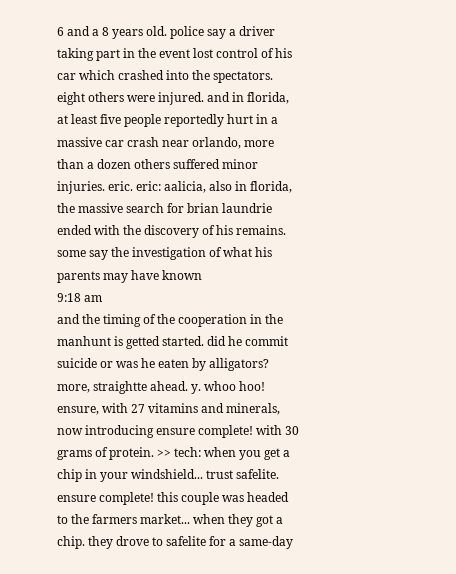6 and a 8 years old. police say a driver taking part in the event lost control of his car which crashed into the spectators. eight others were injured. and in florida, at least five people reportedly hurt in a massive car crash near orlando, more than a dozen others suffered minor injuries. eric. eric: aalicia, also in florida, the massive search for brian laundrie ended with the discovery of his remains. some say the investigation of what his parents may have known
9:18 am
and the timing of the cooperation in the manhunt is getted started. did he commit suicide or was he eaten by alligators? more, straightte ahead. y. whoo hoo! ensure, with 27 vitamins and minerals, now introducing ensure complete! with 30 grams of protein. >> tech: when you get a chip in your windshield... trust safelite. ensure complete! this couple was headed to the farmers market... when they got a chip. they drove to safelite for a same-day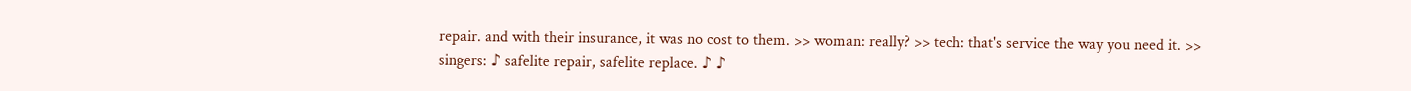repair. and with their insurance, it was no cost to them. >> woman: really? >> tech: that's service the way you need it. >> singers: ♪ safelite repair, safelite replace. ♪ ♪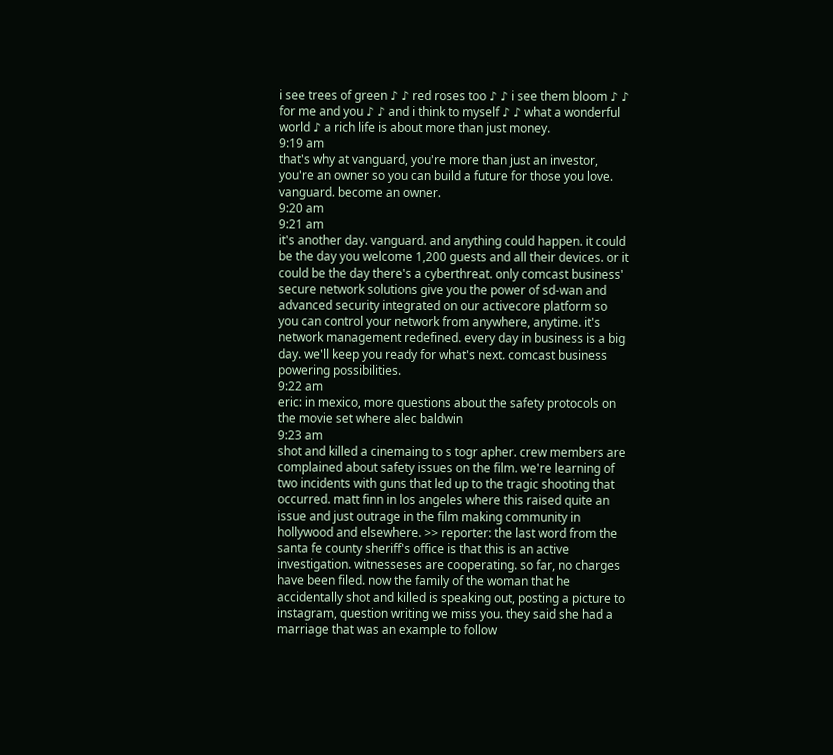i see trees of green ♪ ♪ red roses too ♪ ♪ i see them bloom ♪ ♪ for me and you ♪ ♪ and i think to myself ♪ ♪ what a wonderful world ♪ a rich life is about more than just money.
9:19 am
that's why at vanguard, you're more than just an investor, you're an owner so you can build a future for those you love. vanguard. become an owner.
9:20 am
9:21 am
it's another day. vanguard. and anything could happen. it could be the day you welcome 1,200 guests and all their devices. or it could be the day there's a cyberthreat. only comcast business' secure network solutions give you the power of sd-wan and advanced security integrated on our activecore platform so you can control your network from anywhere, anytime. it's network management redefined. every day in business is a big day. we'll keep you ready for what's next. comcast business powering possibilities.
9:22 am
eric: in mexico, more questions about the safety protocols on the movie set where alec baldwin
9:23 am
shot and killed a cinemaing to s togr apher. crew members are complained about safety issues on the film. we're learning of two incidents with guns that led up to the tragic shooting that occurred. matt finn in los angeles where this raised quite an issue and just outrage in the film making community in hollywood and elsewhere. >> reporter: the last word from the santa fe county sheriff's office is that this is an active investigation. witnesseses are cooperating. so far, no charges have been filed. now the family of the woman that he accidentally shot and killed is speaking out, posting a picture to instagram, question writing we miss you. they said she had a marriage that was an example to follow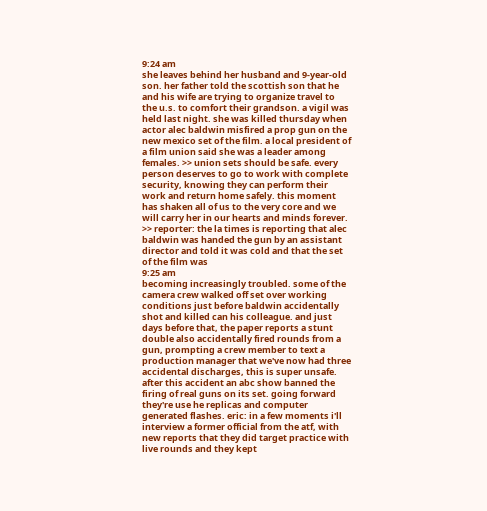9:24 am
she leaves behind her husband and 9-year-old son. her father told the scottish son that he and his wife are trying to organize travel to the u.s. to comfort their grandson. a vigil was held last night. she was killed thursday when actor alec baldwin misfired a prop gun on the new mexico set of the film. a local president of a film union said she was a leader among females. >> union sets should be safe. every person deserves to go to work with complete security, knowing they can perform their work and return home safely. this moment has shaken all of us to the very core and we will carry her in our hearts and minds forever. >> reporter: the la times is reporting that alec baldwin was handed the gun by an assistant director and told it was cold and that the set of the film was
9:25 am
becoming increasingly troubled. some of the camera crew walked off set over working conditions just before baldwin accidentally shot and killed can his colleague. and just days before that, the paper reports a stunt double also accidentally fired rounds from a gun, prompting a crew member to text a production manager that we've now had three accidental discharges, this is super unsafe. after this accident an abc show banned the firing of real guns on its set. going forward they're use he replicas and computer generated flashes. eric: in a few moments i'll interview a former official from the atf, with new reports that they did target practice with live rounds and they kept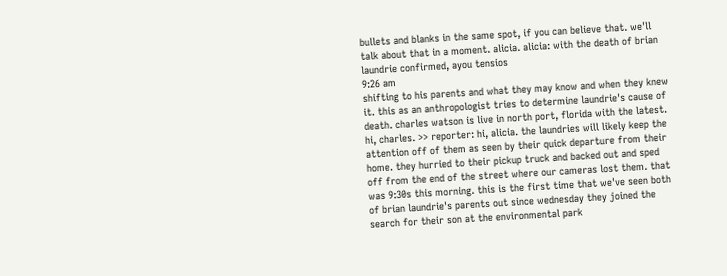bullets and blanks in the same spot, if you can believe that. we'll talk about that in a moment. alicia. alicia: with the death of brian laundrie confirmed, ayou tensios
9:26 am
shifting to his parents and what they may know and when they knew it. this as an anthropologist tries to determine laundrie's cause of death. charles watson is live in north port, florida with the latest. hi, charles. >> reporter: hi, alicia. the laundries will likely keep the attention off of them as seen by their quick departure from their home. they hurried to their pickup truck and backed out and sped off from the end of the street where our cameras lost them. that was 9:30s this morning. this is the first time that we've seen both of brian laundrie's parents out since wednesday they joined the search for their son at the environmental park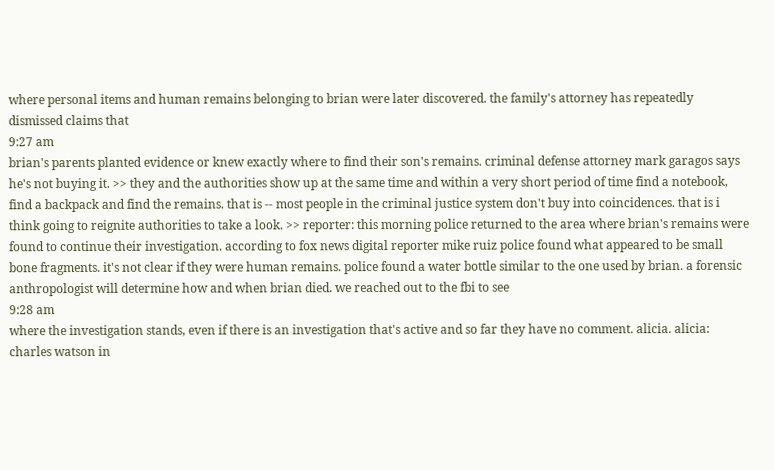where personal items and human remains belonging to brian were later discovered. the family's attorney has repeatedly dismissed claims that
9:27 am
brian's parents planted evidence or knew exactly where to find their son's remains. criminal defense attorney mark garagos says he's not buying it. >> they and the authorities show up at the same time and within a very short period of time find a notebook, find a backpack and find the remains. that is -- most people in the criminal justice system don't buy into coincidences. that is i think going to reignite authorities to take a look. >> reporter: this morning police returned to the area where brian's remains were found to continue their investigation. according to fox news digital reporter mike ruiz police found what appeared to be small bone fragments. it's not clear if they were human remains. police found a water bottle similar to the one used by brian. a forensic anthropologist will determine how and when brian died. we reached out to the fbi to see
9:28 am
where the investigation stands, even if there is an investigation that's active and so far they have no comment. alicia. alicia: charles watson in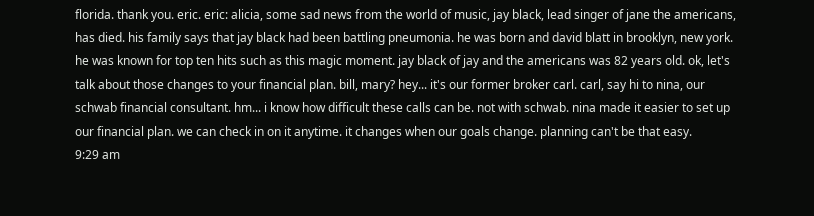florida. thank you. eric. eric: alicia, some sad news from the world of music, jay black, lead singer of jane the americans, has died. his family says that jay black had been battling pneumonia. he was born and david blatt in brooklyn, new york. he was known for top ten hits such as this magic moment. jay black of jay and the americans was 82 years old. ok, let's talk about those changes to your financial plan. bill, mary? hey... it's our former broker carl. carl, say hi to nina, our schwab financial consultant. hm... i know how difficult these calls can be. not with schwab. nina made it easier to set up our financial plan. we can check in on it anytime. it changes when our goals change. planning can't be that easy.
9:29 am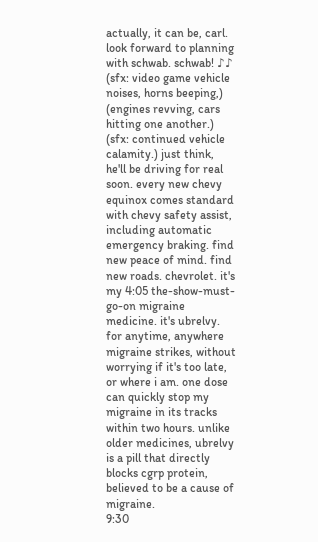actually, it can be, carl. look forward to planning with schwab. schwab! ♪♪ (sfx: video game vehicle noises, horns beeping,) (engines revving, cars hitting one another.) (sfx: continued vehicle calamity.) just think, he'll be driving for real soon. every new chevy equinox comes standard with chevy safety assist, including automatic emergency braking. find new peace of mind. find new roads. chevrolet. it's my 4:05 the-show-must-go-on migraine medicine. it's ubrelvy. for anytime, anywhere migraine strikes, without worrying if it's too late, or where i am. one dose can quickly stop my migraine in its tracks within two hours. unlike older medicines, ubrelvy is a pill that directly blocks cgrp protein, believed to be a cause of migraine.
9:30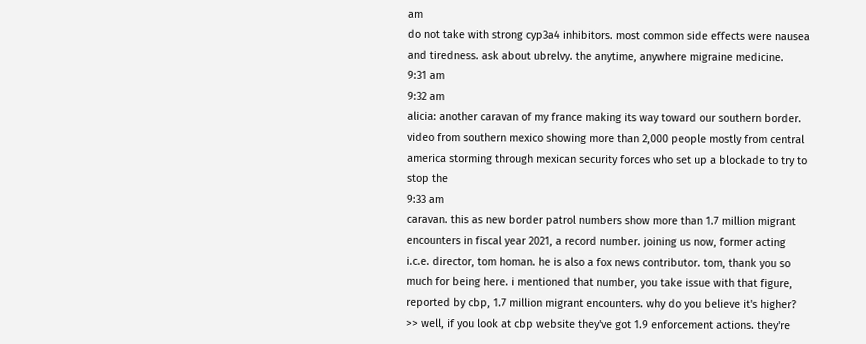am
do not take with strong cyp3a4 inhibitors. most common side effects were nausea and tiredness. ask about ubrelvy. the anytime, anywhere migraine medicine.
9:31 am
9:32 am
alicia: another caravan of my france making its way toward our southern border. video from southern mexico showing more than 2,000 people mostly from central america storming through mexican security forces who set up a blockade to try to stop the
9:33 am
caravan. this as new border patrol numbers show more than 1.7 million migrant encounters in fiscal year 2021, a record number. joining us now, former acting i.c.e. director, tom homan. he is also a fox news contributor. tom, thank you so much for being here. i mentioned that number, you take issue with that figure, reported by cbp, 1.7 million migrant encounters. why do you believe it's higher? >> well, if you look at cbp website they've got 1.9 enforcement actions. they're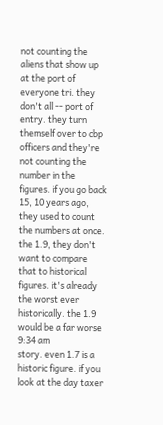not counting the aliens that show up at the port of everyone tri. they don't all -- port of entry. they turn themself over to cbp officers and they're not counting the number in the figures. if you go back 15, 10 years ago, they used to count the numbers at once. the 1.9, they don't want to compare that to historical figures. it's already the worst ever historically. the 1.9 would be a far worse
9:34 am
story. even 1.7 is a historic figure. if you look at the day taxer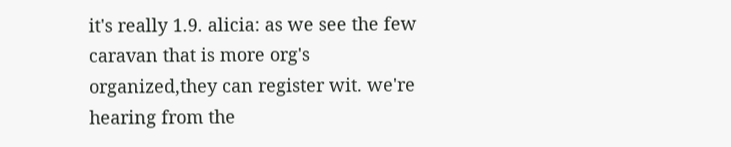it's really 1.9. alicia: as we see the few caravan that is more org's organized,they can register wit. we're hearing from the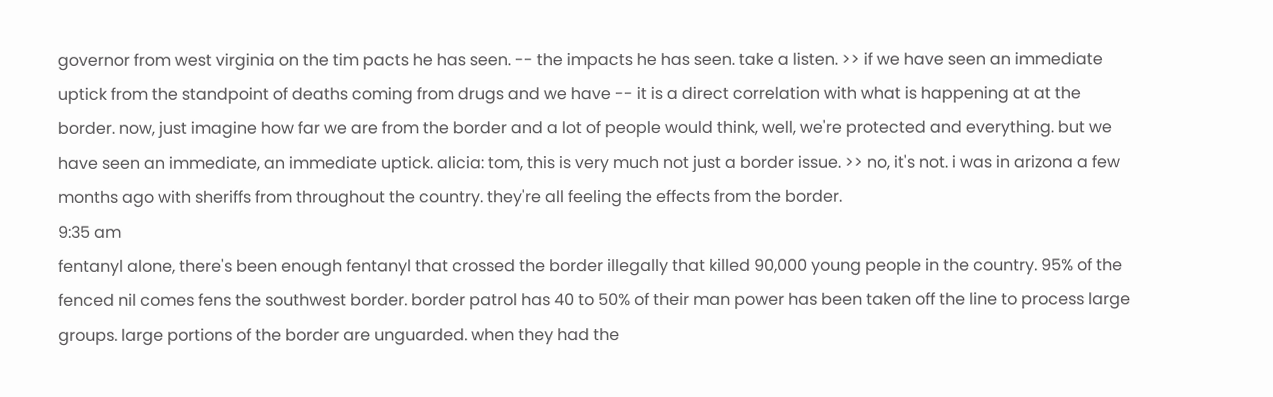governor from west virginia on the tim pacts he has seen. -- the impacts he has seen. take a listen. >> if we have seen an immediate uptick from the standpoint of deaths coming from drugs and we have -- it is a direct correlation with what is happening at at the border. now, just imagine how far we are from the border and a lot of people would think, well, we're protected and everything. but we have seen an immediate, an immediate uptick. alicia: tom, this is very much not just a border issue. >> no, it's not. i was in arizona a few months ago with sheriffs from throughout the country. they're all feeling the effects from the border.
9:35 am
fentanyl alone, there's been enough fentanyl that crossed the border illegally that killed 90,000 young people in the country. 95% of the fenced nil comes fens the southwest border. border patrol has 40 to 50% of their man power has been taken off the line to process large groups. large portions of the border are unguarded. when they had the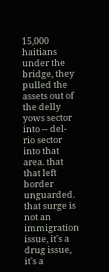15,000 haitians under the bridge, they pulled the assets out of the delly yows sector into -- del-rio sector into that area. that that left border unguarded. that surge is not an immigration issue, it's a drug issue, it's a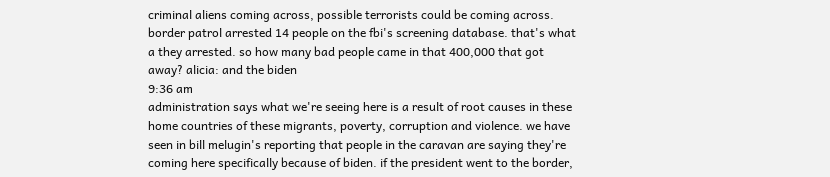criminal aliens coming across, possible terrorists could be coming across. border patrol arrested 14 people on the fbi's screening database. that's what a they arrested. so how many bad people came in that 400,000 that got away? alicia: and the biden
9:36 am
administration says what we're seeing here is a result of root causes in these home countries of these migrants, poverty, corruption and violence. we have seen in bill melugin's reporting that people in the caravan are saying they're coming here specifically because of biden. if the president went to the border,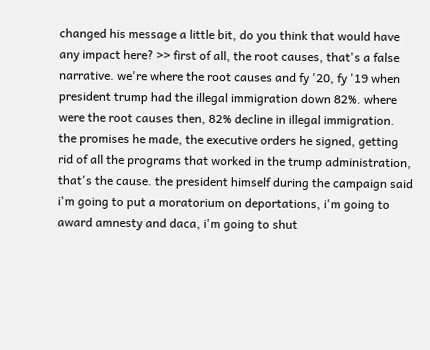changed his message a little bit, do you think that would have any impact here? >> first of all, the root causes, that's a false narrative. we're where the root causes and fy '20, fy '19 when president trump had the illegal immigration down 82%. where were the root causes then, 82% decline in illegal immigration. the promises he made, the executive orders he signed, getting rid of all the programs that worked in the trump administration, that's the cause. the president himself during the campaign said i'm going to put a moratorium on deportations, i'm going to award amnesty and daca, i'm going to shut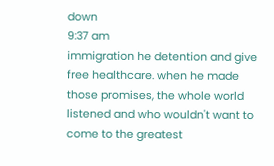down
9:37 am
immigration he detention and give free healthcare. when he made those promises, the whole world listened and who wouldn't want to come to the greatest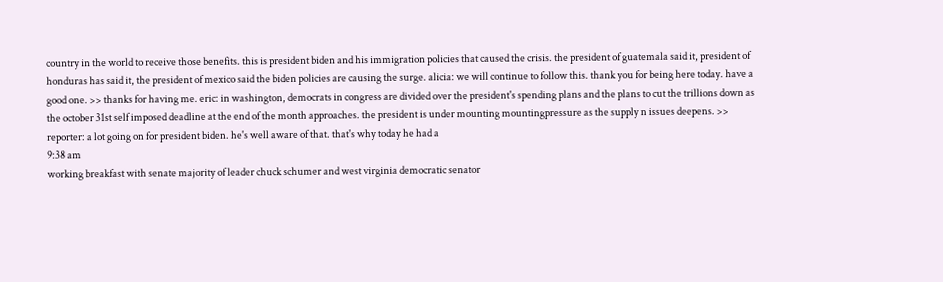country in the world to receive those benefits. this is president biden and his immigration policies that caused the crisis. the president of guatemala said it, president of honduras has said it, the president of mexico said the biden policies are causing the surge. alicia: we will continue to follow this. thank you for being here today. have a good one. >> thanks for having me. eric: in washington, democrats in congress are divided over the president's spending plans and the plans to cut the trillions down as the october 31st self imposed deadline at the end of the month approaches. the president is under mounting mountingpressure as the supply n issues deepens. >> reporter: a lot going on for president biden. he's well aware of that. that's why today he had a
9:38 am
working breakfast with senate majority of leader chuck schumer and west virginia democratic senator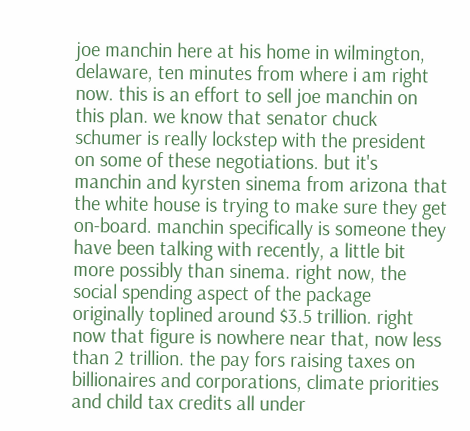joe manchin here at his home in wilmington, delaware, ten minutes from where i am right now. this is an effort to sell joe manchin on this plan. we know that senator chuck schumer is really lockstep with the president on some of these negotiations. but it's manchin and kyrsten sinema from arizona that the white house is trying to make sure they get on-board. manchin specifically is someone they have been talking with recently, a little bit more possibly than sinema. right now, the social spending aspect of the package originally toplined around $3.5 trillion. right now that figure is nowhere near that, now less than 2 trillion. the pay fors raising taxes on billionaires and corporations, climate priorities and child tax credits all under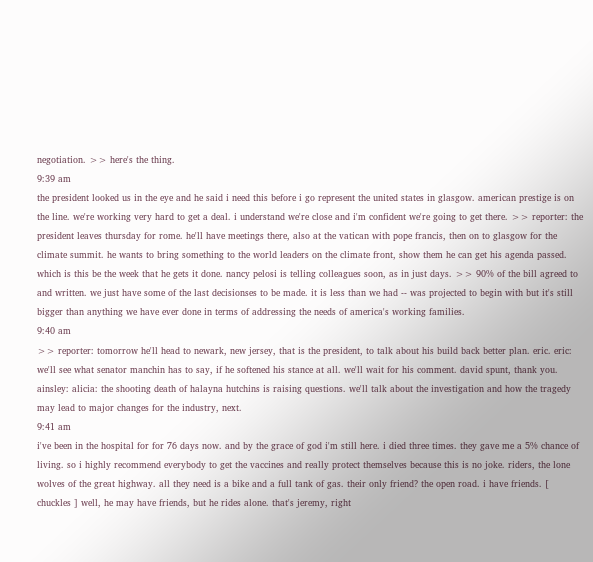negotiation. >> here's the thing.
9:39 am
the president looked us in the eye and he said i need this before i go represent the united states in glasgow. american prestige is on the line. we're working very hard to get a deal. i understand we're close and i'm confident we're going to get there. >> reporter: the president leaves thursday for rome. he'll have meetings there, also at the vatican with pope francis, then on to glasgow for the climate summit. he wants to bring something to the world leaders on the climate front, show them he can get his agenda passed. which is this be the week that he gets it done. nancy pelosi is telling colleagues soon, as in just days. >> 90% of the bill agreed to and written. we just have some of the last decisionses to be made. it is less than we had -- was projected to begin with but it's still bigger than anything we have ever done in terms of addressing the needs of america's working families.
9:40 am
>> reporter: tomorrow he'll head to newark, new jersey, that is the president, to talk about his build back better plan. eric. eric: we'll see what senator manchin has to say, if he softened his stance at all. we'll wait for his comment. david spunt, thank you. ainsley: alicia: the shooting death of halayna hutchins is raising questions. we'll talk about the investigation and how the tragedy may lead to major changes for the industry, next.
9:41 am
i've been in the hospital for for 76 days now. and by the grace of god i'm still here. i died three times. they gave me a 5% chance of living. so i highly recommend everybody to get the vaccines and really protect themselves because this is no joke. riders, the lone wolves of the great highway. all they need is a bike and a full tank of gas. their only friend? the open road. i have friends. [ chuckles ] well, he may have friends, but he rides alone. that's jeremy, right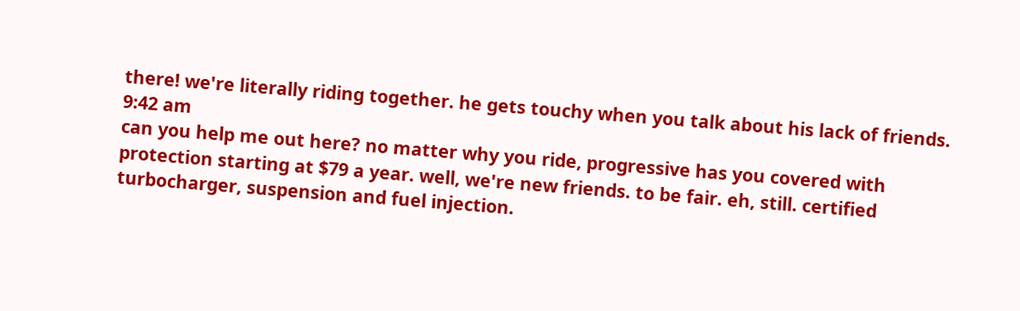there! we're literally riding together. he gets touchy when you talk about his lack of friends.
9:42 am
can you help me out here? no matter why you ride, progressive has you covered with protection starting at $79 a year. well, we're new friends. to be fair. eh, still. certified turbocharger, suspension and fuel injection.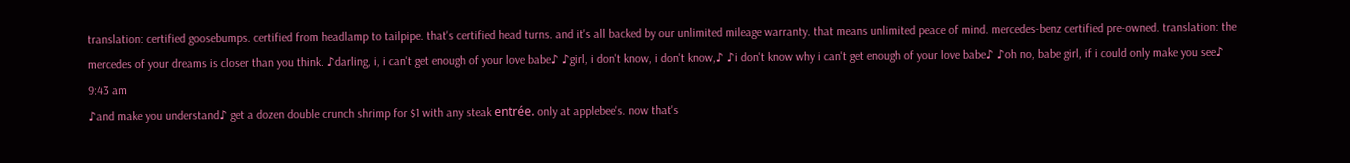translation: certified goosebumps. certified from headlamp to tailpipe. that's certified head turns. and it's all backed by our unlimited mileage warranty. that means unlimited peace of mind. mercedes-benz certified pre-owned. translation: the mercedes of your dreams is closer than you think. ♪darling, i, i can't get enough of your love babe♪ ♪girl, i don't know, i don't know,♪ ♪i don't know why i can't get enough of your love babe♪ ♪oh no, babe girl, if i could only make you see♪
9:43 am
♪and make you understand♪ get a dozen double crunch shrimp for $1 with any steak entrée. only at applebee's. now that's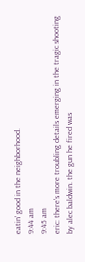eatin' good in the neighborhood.
9:44 am
9:45 am
eric: there's more troubling details emerging in the tragic shooting by alec baldwin. the gun he fired was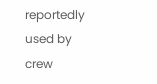reportedly used by crew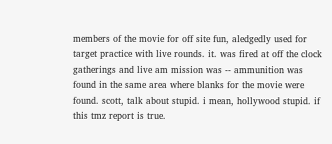members of the movie for off site fun, aledgedly used for target practice with live rounds. it. was fired at off the clock gatherings and live am mission was -- ammunition was found in the same area where blanks for the movie were found. scott, talk about stupid. i mean, hollywood stupid. if this tmz report is true.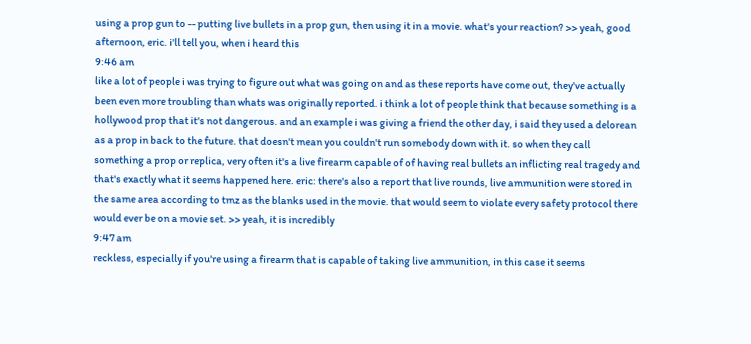using a prop gun to -- putting live bullets in a prop gun, then using it in a movie. what's your reaction? >> yeah, good afternoon, eric. i'll tell you, when i heard this
9:46 am
like a lot of people i was trying to figure out what was going on and as these reports have come out, they've actually been even more troubling than whats was originally reported. i think a lot of people think that because something is a hollywood prop that it's not dangerous. and an example i was giving a friend the other day, i said they used a delorean as a prop in back to the future. that doesn't mean you couldn't run somebody down with it. so when they call something a prop or replica, very often it's a live firearm capable of of having real bullets an inflicting real tragedy and that's exactly what it seems happened here. eric: there's also a report that live rounds, live ammunition were stored in the same area according to tmz as the blanks used in the movie. that would seem to violate every safety protocol there would ever be on a movie set. >> yeah, it is incredibly
9:47 am
reckless, especially if you're using a firearm that is capable of taking live ammunition, in this case it seems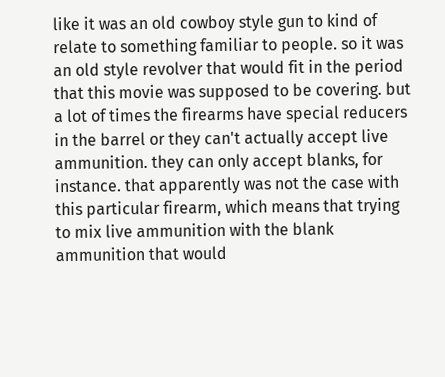like it was an old cowboy style gun to kind of relate to something familiar to people. so it was an old style revolver that would fit in the period that this movie was supposed to be covering. but a lot of times the firearms have special reducers in the barrel or they can't actually accept live ammunition. they can only accept blanks, for instance. that apparently was not the case with this particular firearm, which means that trying to mix live ammunition with the blank ammunition that would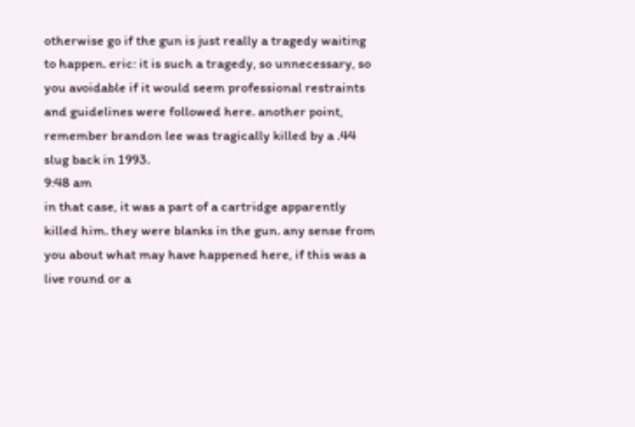otherwise go if the gun is just really a tragedy waiting to happen. eric: it is such a tragedy, so unnecessary, so you avoidable if it would seem professional restraints and guidelines were followed here. another point, remember brandon lee was tragically killed by a .44 slug back in 1993.
9:48 am
in that case, it was a part of a cartridge apparently killed him. they were blanks in the gun. any sense from you about what may have happened here, if this was a live round or a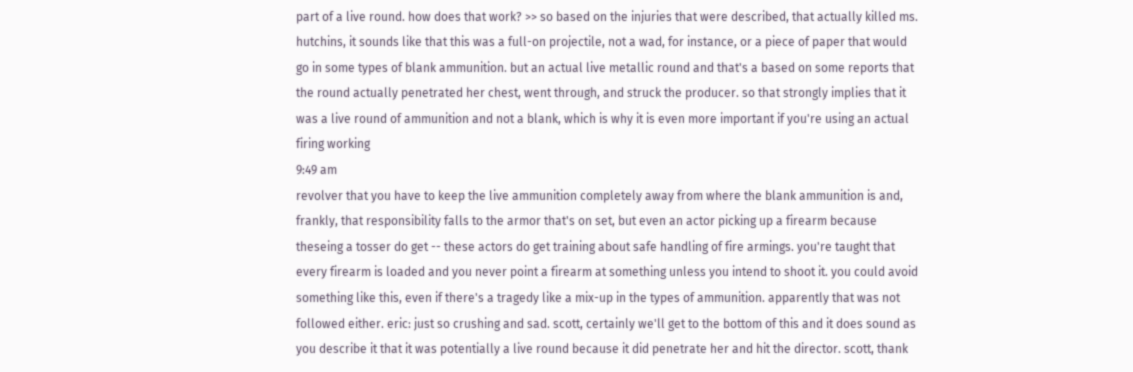part of a live round. how does that work? >> so based on the injuries that were described, that actually killed ms. hutchins, it sounds like that this was a full-on projectile, not a wad, for instance, or a piece of paper that would go in some types of blank ammunition. but an actual live metallic round and that's a based on some reports that the round actually penetrated her chest, went through, and struck the producer. so that strongly implies that it was a live round of ammunition and not a blank, which is why it is even more important if you're using an actual firing working
9:49 am
revolver that you have to keep the live ammunition completely away from where the blank ammunition is and, frankly, that responsibility falls to the armor that's on set, but even an actor picking up a firearm because theseing a tosser do get -- these actors do get training about safe handling of fire armings. you're taught that every firearm is loaded and you never point a firearm at something unless you intend to shoot it. you could avoid something like this, even if there's a tragedy like a mix-up in the types of ammunition. apparently that was not followed either. eric: just so crushing and sad. scott, certainly we'll get to the bottom of this and it does sound as you describe it that it was potentially a live round because it did penetrate her and hit the director. scott, thank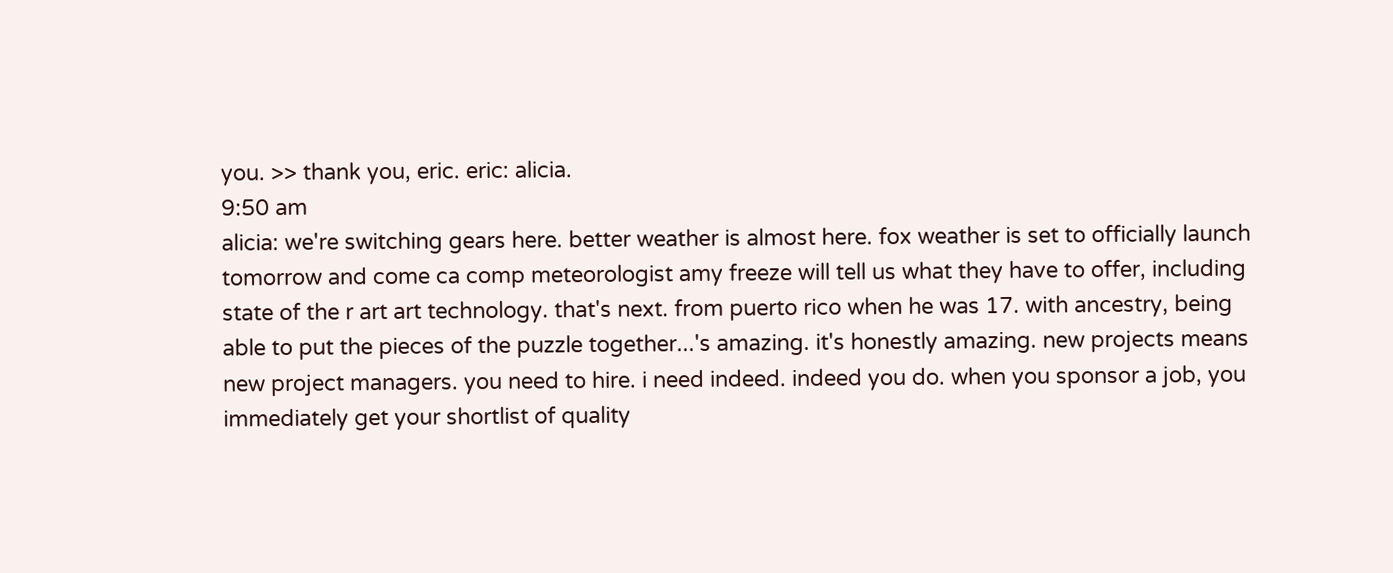you. >> thank you, eric. eric: alicia.
9:50 am
alicia: we're switching gears here. better weather is almost here. fox weather is set to officially launch tomorrow and come ca comp meteorologist amy freeze will tell us what they have to offer, including state of the r art art technology. that's next. from puerto rico when he was 17. with ancestry, being able to put the pieces of the puzzle together...'s amazing. it's honestly amazing. new projects means new project managers. you need to hire. i need indeed. indeed you do. when you sponsor a job, you immediately get your shortlist of quality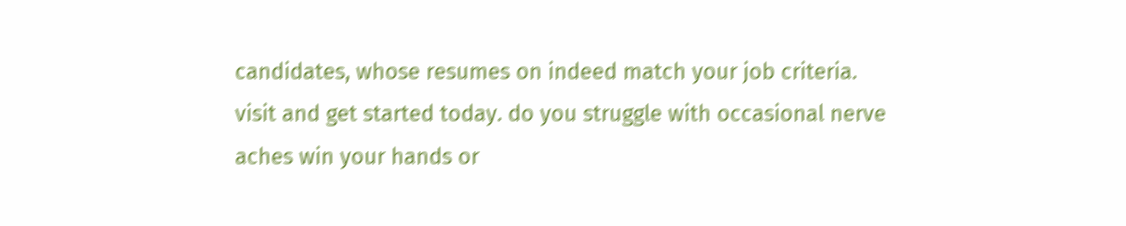candidates, whose resumes on indeed match your job criteria. visit and get started today. do you struggle with occasional nerve aches win your hands or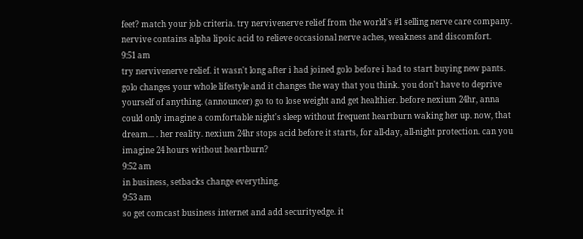feet? match your job criteria. try nervivenerve relief from the world's #1 selling nerve care company. nervive contains alpha lipoic acid to relieve occasional nerve aches, weakness and discomfort.
9:51 am
try nervivenerve relief. it wasn't long after i had joined golo before i had to start buying new pants. golo changes your whole lifestyle and it changes the way that you think. you don't have to deprive yourself of anything. (announcer) go to to lose weight and get healthier. before nexium 24hr, anna could only imagine a comfortable night's sleep without frequent heartburn waking her up. now, that dream... . her reality. nexium 24hr stops acid before it starts, for all-day, all-night protection. can you imagine 24 hours without heartburn?
9:52 am
in business, setbacks change everything.
9:53 am
so get comcast business internet and add securityedge. it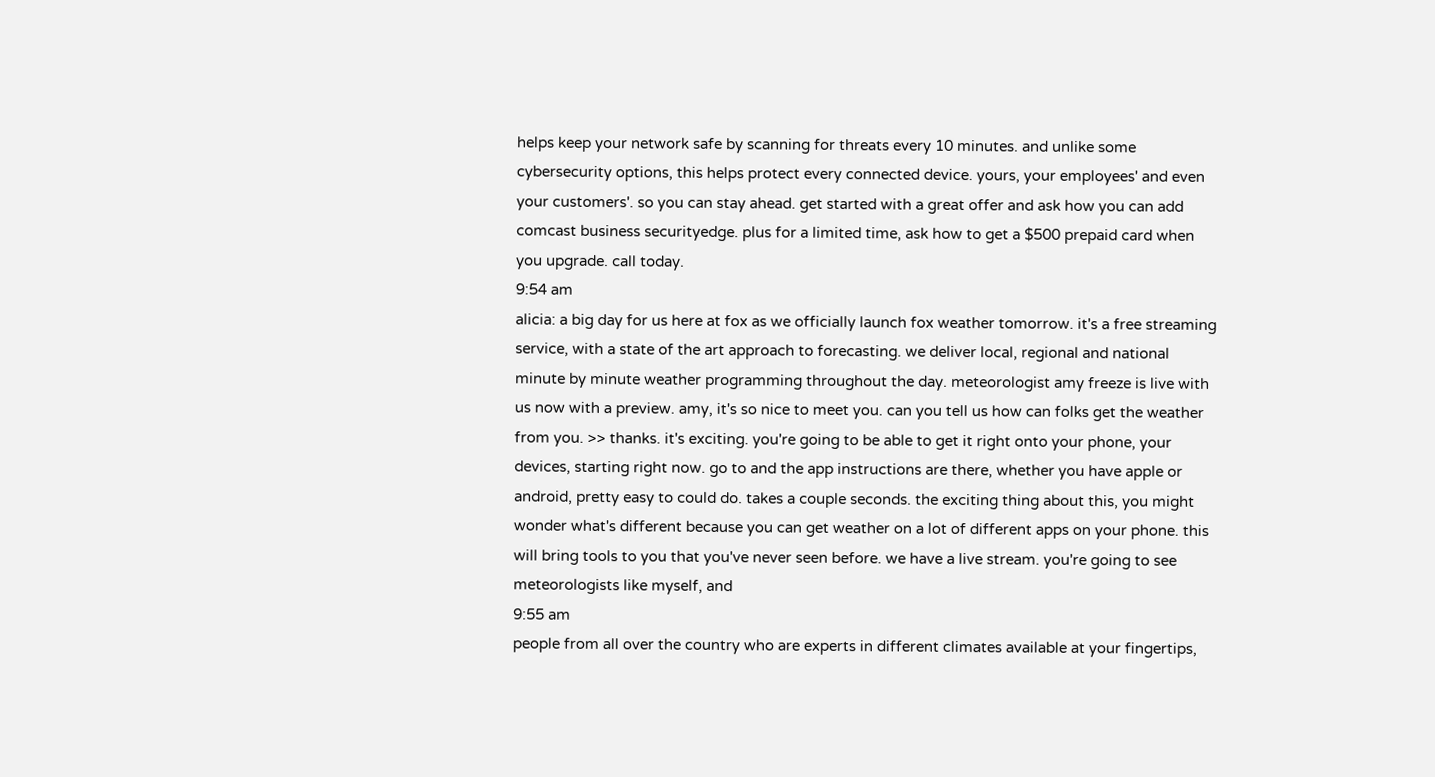helps keep your network safe by scanning for threats every 10 minutes. and unlike some cybersecurity options, this helps protect every connected device. yours, your employees' and even your customers'. so you can stay ahead. get started with a great offer and ask how you can add comcast business securityedge. plus for a limited time, ask how to get a $500 prepaid card when you upgrade. call today.
9:54 am
alicia: a big day for us here at fox as we officially launch fox weather tomorrow. it's a free streaming service, with a state of the art approach to forecasting. we deliver local, regional and national minute by minute weather programming throughout the day. meteorologist amy freeze is live with us now with a preview. amy, it's so nice to meet you. can you tell us how can folks get the weather from you. >> thanks. it's exciting. you're going to be able to get it right onto your phone, your devices, starting right now. go to and the app instructions are there, whether you have apple or android, pretty easy to could do. takes a couple seconds. the exciting thing about this, you might wonder what's different because you can get weather on a lot of different apps on your phone. this will bring tools to you that you've never seen before. we have a live stream. you're going to see meteorologists like myself, and
9:55 am
people from all over the country who are experts in different climates available at your fingertips,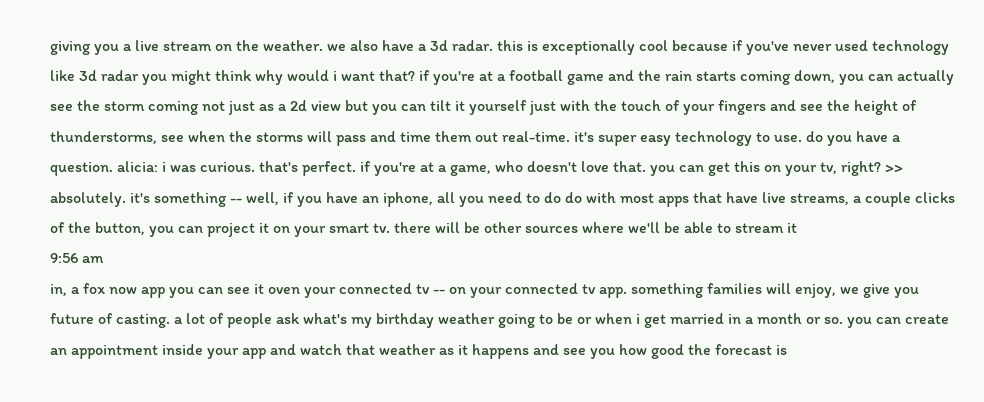giving you a live stream on the weather. we also have a 3d radar. this is exceptionally cool because if you've never used technology like 3d radar you might think why would i want that? if you're at a football game and the rain starts coming down, you can actually see the storm coming not just as a 2d view but you can tilt it yourself just with the touch of your fingers and see the height of thunderstorms, see when the storms will pass and time them out real-time. it's super easy technology to use. do you have a question. alicia: i was curious. that's perfect. if you're at a game, who doesn't love that. you can get this on your tv, right? >> absolutely. it's something -- well, if you have an iphone, all you need to do do with most apps that have live streams, a couple clicks of the button, you can project it on your smart tv. there will be other sources where we'll be able to stream it
9:56 am
in, a fox now app you can see it oven your connected tv -- on your connected tv app. something families will enjoy, we give you future of casting. a lot of people ask what's my birthday weather going to be or when i get married in a month or so. you can create an appointment inside your app and watch that weather as it happens and see you how good the forecast is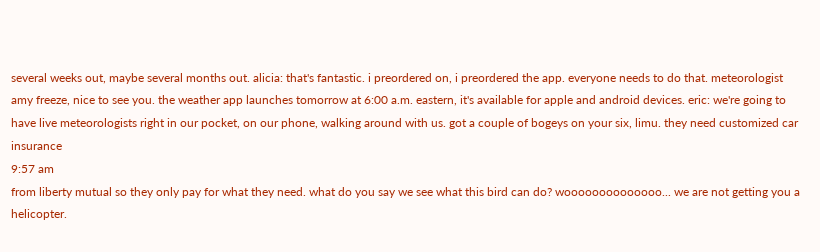several weeks out, maybe several months out. alicia: that's fantastic. i preordered on, i preordered the app. everyone needs to do that. meteorologist amy freeze, nice to see you. the weather app launches tomorrow at 6:00 a.m. eastern, it's available for apple and android devices. eric: we're going to have live meteorologists right in our pocket, on our phone, walking around with us. got a couple of bogeys on your six, limu. they need customized car insurance
9:57 am
from liberty mutual so they only pay for what they need. what do you say we see what this bird can do? woooooooooooooo... we are not getting you a helicopter.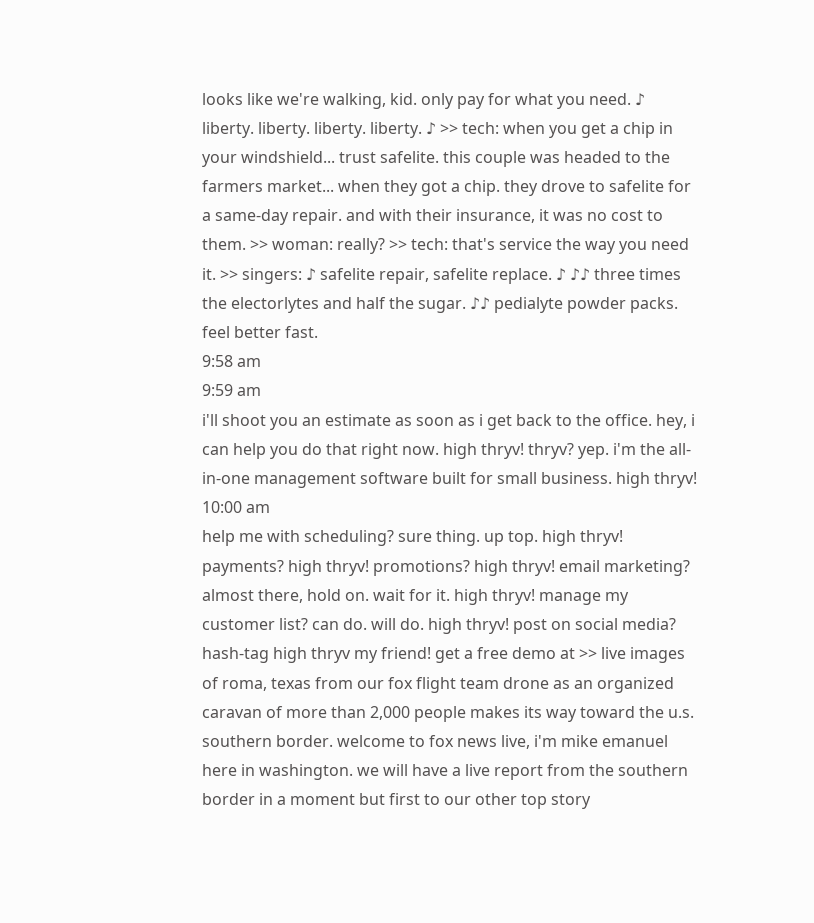looks like we're walking, kid. only pay for what you need. ♪ liberty. liberty. liberty. liberty. ♪ >> tech: when you get a chip in your windshield... trust safelite. this couple was headed to the farmers market... when they got a chip. they drove to safelite for a same-day repair. and with their insurance, it was no cost to them. >> woman: really? >> tech: that's service the way you need it. >> singers: ♪ safelite repair, safelite replace. ♪ ♪♪ three times the electorlytes and half the sugar. ♪♪ pedialyte powder packs. feel better fast.
9:58 am
9:59 am
i'll shoot you an estimate as soon as i get back to the office. hey, i can help you do that right now. high thryv! thryv? yep. i'm the all-in-one management software built for small business. high thryv!
10:00 am
help me with scheduling? sure thing. up top. high thryv! payments? high thryv! promotions? high thryv! email marketing? almost there, hold on. wait for it. high thryv! manage my customer list? can do. will do. high thryv! post on social media? hash-tag high thryv my friend! get a free demo at >> live images of roma, texas from our fox flight team drone as an organized caravan of more than 2,000 people makes its way toward the u.s. southern border. welcome to fox news live, i'm mike emanuel here in washington. we will have a live report from the southern border in a moment but first to our other top story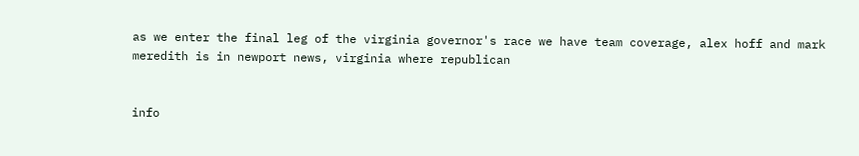as we enter the final leg of the virginia governor's race we have team coverage, alex hoff and mark meredith is in newport news, virginia where republican


info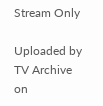Stream Only

Uploaded by TV Archive on